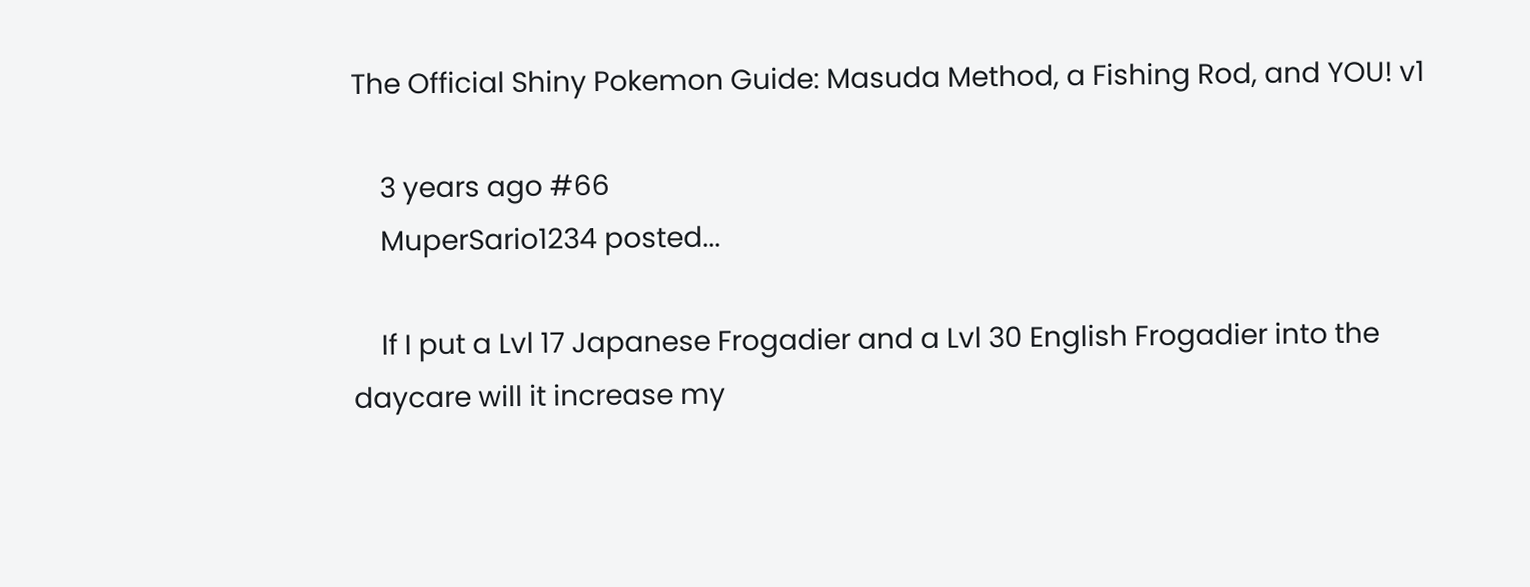The Official Shiny Pokemon Guide: Masuda Method, a Fishing Rod, and YOU! v1

    3 years ago #66
    MuperSario1234 posted...

    If I put a Lvl 17 Japanese Frogadier and a Lvl 30 English Frogadier into the daycare will it increase my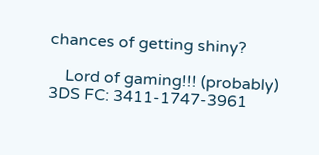chances of getting shiny?

    Lord of gaming!!! (probably) 3DS FC: 3411-1747-3961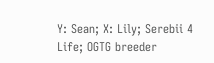Y: Sean; X: Lily; Serebii 4 Life; OGTG breeder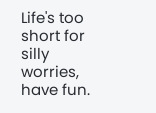Life's too short for silly worries, have fun.